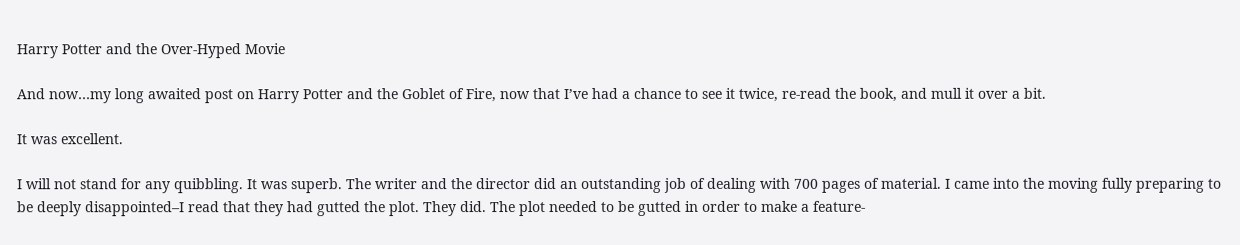Harry Potter and the Over-Hyped Movie

And now…my long awaited post on Harry Potter and the Goblet of Fire, now that I’ve had a chance to see it twice, re-read the book, and mull it over a bit.

It was excellent.

I will not stand for any quibbling. It was superb. The writer and the director did an outstanding job of dealing with 700 pages of material. I came into the moving fully preparing to be deeply disappointed–I read that they had gutted the plot. They did. The plot needed to be gutted in order to make a feature-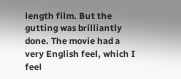length film. But the gutting was brilliantly done. The movie had a very English feel, which I feel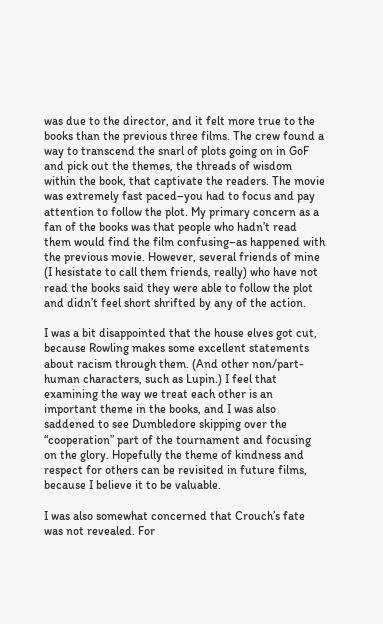was due to the director, and it felt more true to the books than the previous three films. The crew found a way to transcend the snarl of plots going on in GoF and pick out the themes, the threads of wisdom within the book, that captivate the readers. The movie was extremely fast paced–you had to focus and pay attention to follow the plot. My primary concern as a fan of the books was that people who hadn’t read them would find the film confusing–as happened with the previous movie. However, several friends of mine (I hesistate to call them friends, really) who have not read the books said they were able to follow the plot and didn’t feel short shrifted by any of the action.

I was a bit disappointed that the house elves got cut, because Rowling makes some excellent statements about racism through them. (And other non/part-human characters, such as Lupin.) I feel that examining the way we treat each other is an important theme in the books, and I was also saddened to see Dumbledore skipping over the “cooperation” part of the tournament and focusing on the glory. Hopefully the theme of kindness and respect for others can be revisited in future films, because I believe it to be valuable.

I was also somewhat concerned that Crouch’s fate was not revealed. For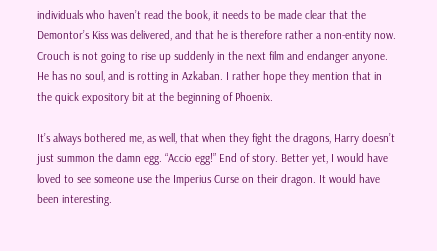individuals who haven’t read the book, it needs to be made clear that the Demontor’s Kiss was delivered, and that he is therefore rather a non-entity now. Crouch is not going to rise up suddenly in the next film and endanger anyone. He has no soul, and is rotting in Azkaban. I rather hope they mention that in the quick expository bit at the beginning of Phoenix.

It’s always bothered me, as well, that when they fight the dragons, Harry doesn’t just summon the damn egg. “Accio egg!” End of story. Better yet, I would have loved to see someone use the Imperius Curse on their dragon. It would have been interesting.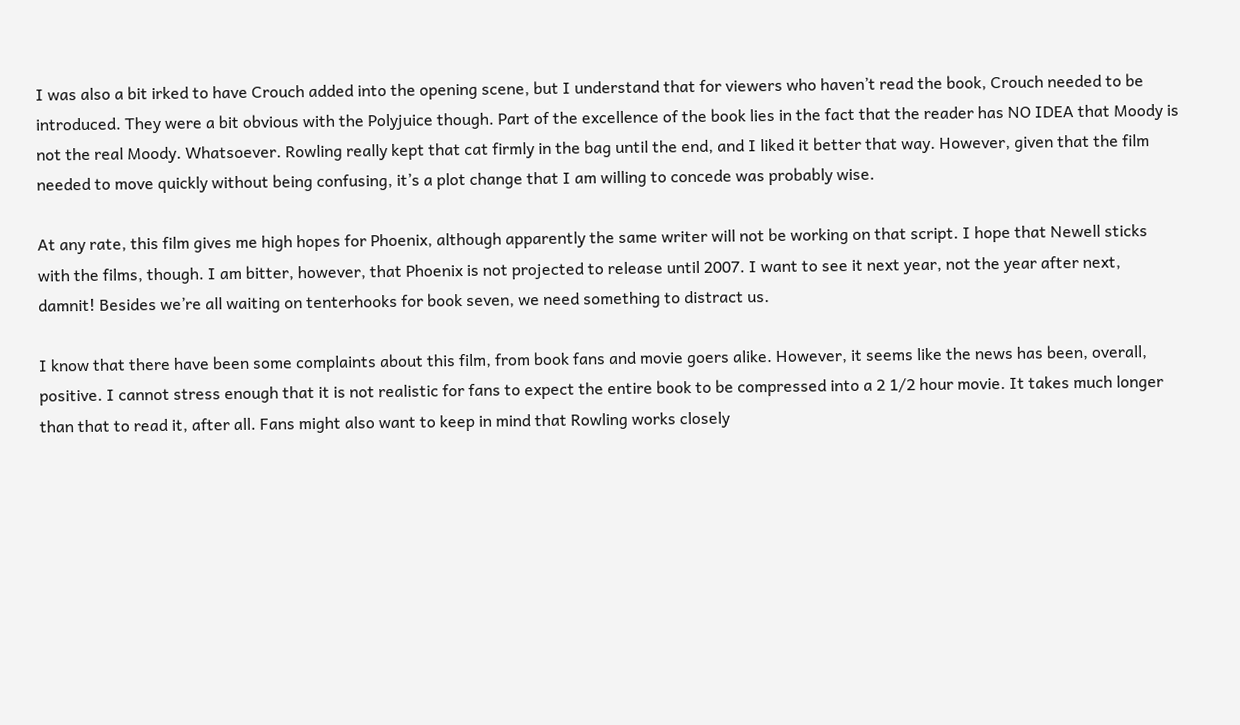I was also a bit irked to have Crouch added into the opening scene, but I understand that for viewers who haven’t read the book, Crouch needed to be introduced. They were a bit obvious with the Polyjuice though. Part of the excellence of the book lies in the fact that the reader has NO IDEA that Moody is not the real Moody. Whatsoever. Rowling really kept that cat firmly in the bag until the end, and I liked it better that way. However, given that the film needed to move quickly without being confusing, it’s a plot change that I am willing to concede was probably wise.

At any rate, this film gives me high hopes for Phoenix, although apparently the same writer will not be working on that script. I hope that Newell sticks with the films, though. I am bitter, however, that Phoenix is not projected to release until 2007. I want to see it next year, not the year after next, damnit! Besides we’re all waiting on tenterhooks for book seven, we need something to distract us.

I know that there have been some complaints about this film, from book fans and movie goers alike. However, it seems like the news has been, overall, positive. I cannot stress enough that it is not realistic for fans to expect the entire book to be compressed into a 2 1/2 hour movie. It takes much longer than that to read it, after all. Fans might also want to keep in mind that Rowling works closely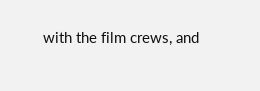with the film crews, and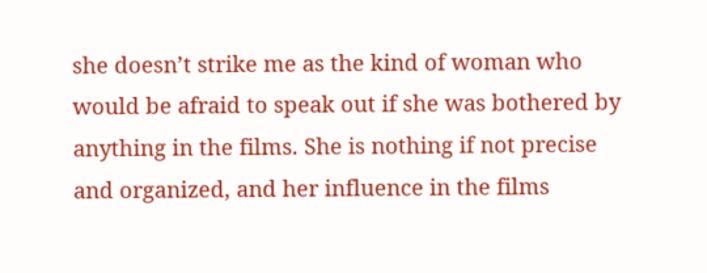she doesn’t strike me as the kind of woman who would be afraid to speak out if she was bothered by anything in the films. She is nothing if not precise and organized, and her influence in the films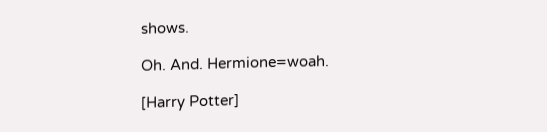shows.

Oh. And. Hermione=woah.

[Harry Potter]